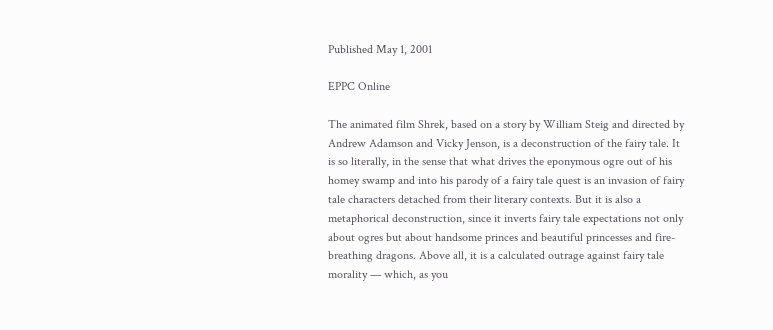Published May 1, 2001

EPPC Online

The animated film Shrek, based on a story by William Steig and directed by Andrew Adamson and Vicky Jenson, is a deconstruction of the fairy tale. It is so literally, in the sense that what drives the eponymous ogre out of his homey swamp and into his parody of a fairy tale quest is an invasion of fairy tale characters detached from their literary contexts. But it is also a metaphorical deconstruction, since it inverts fairy tale expectations not only about ogres but about handsome princes and beautiful princesses and fire-breathing dragons. Above all, it is a calculated outrage against fairy tale morality — which, as you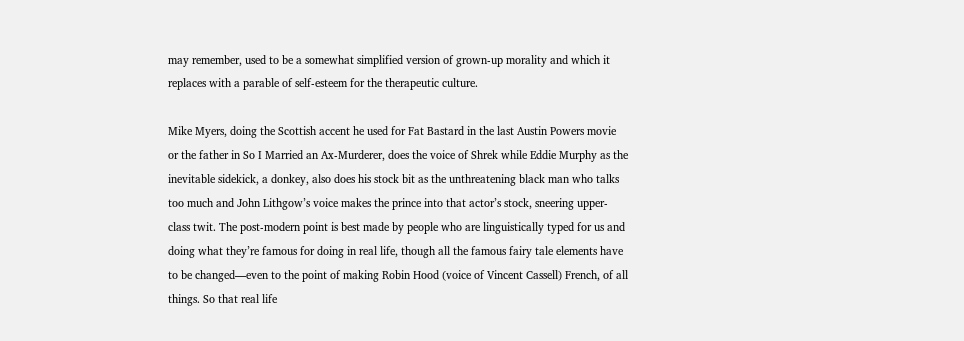may remember, used to be a somewhat simplified version of grown-up morality and which it replaces with a parable of self-esteem for the therapeutic culture.

Mike Myers, doing the Scottish accent he used for Fat Bastard in the last Austin Powers movie or the father in So I Married an Ax-Murderer, does the voice of Shrek while Eddie Murphy as the inevitable sidekick, a donkey, also does his stock bit as the unthreatening black man who talks too much and John Lithgow’s voice makes the prince into that actor’s stock, sneering upper-class twit. The post-modern point is best made by people who are linguistically typed for us and doing what they’re famous for doing in real life, though all the famous fairy tale elements have to be changed—even to the point of making Robin Hood (voice of Vincent Cassell) French, of all things. So that real life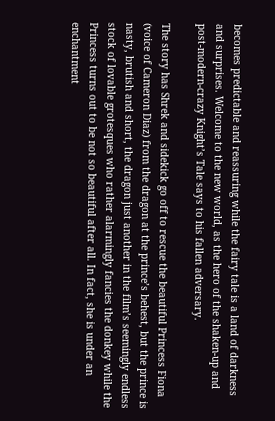becomes predictable and reassuring while the fairy tale is a land of darkness and surprises. Welcome to the new world, as the hero of the shaken-up and post-modern-crazy Knight’s Tale says to his fallen adversary.

The story has Shrek and sidekick go off to rescue the beautiful Princess Fiona (voice of Cameron Diaz) from the dragon at the prince’s behest, but the prince is nasty, brutish and short, the dragon just another in the film’s seemingly endless stock of lovable grotesques who rather alarmingly fancies the donkey while the Princess turns out to be not so beautiful after all. In fact, she is under an enchantment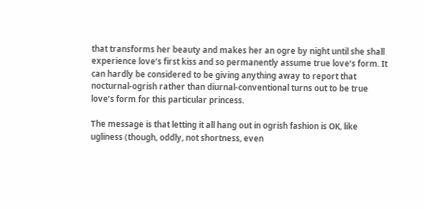that transforms her beauty and makes her an ogre by night until she shall experience love’s first kiss and so permanently assume true love’s form. It can hardly be considered to be giving anything away to report that nocturnal-ogrish rather than diurnal-conventional turns out to be true love’s form for this particular princess.

The message is that letting it all hang out in ogrish fashion is OK, like ugliness (though, oddly, not shortness, even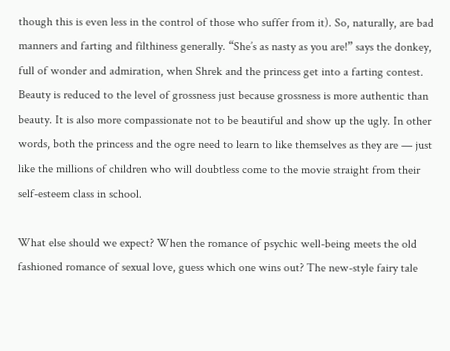though this is even less in the control of those who suffer from it). So, naturally, are bad manners and farting and filthiness generally. “She’s as nasty as you are!” says the donkey, full of wonder and admiration, when Shrek and the princess get into a farting contest. Beauty is reduced to the level of grossness just because grossness is more authentic than beauty. It is also more compassionate not to be beautiful and show up the ugly. In other words, both the princess and the ogre need to learn to like themselves as they are — just like the millions of children who will doubtless come to the movie straight from their self-esteem class in school.

What else should we expect? When the romance of psychic well-being meets the old fashioned romance of sexual love, guess which one wins out? The new-style fairy tale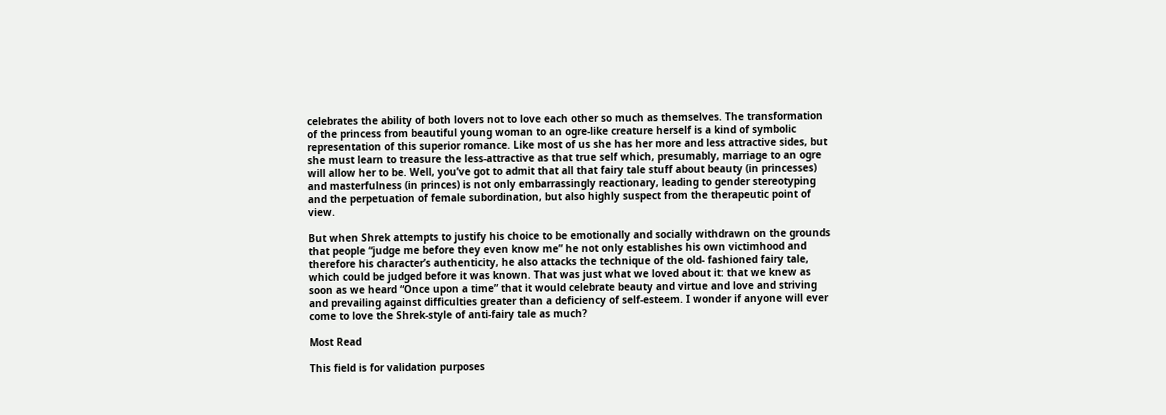celebrates the ability of both lovers not to love each other so much as themselves. The transformation of the princess from beautiful young woman to an ogre-like creature herself is a kind of symbolic representation of this superior romance. Like most of us she has her more and less attractive sides, but she must learn to treasure the less-attractive as that true self which, presumably, marriage to an ogre will allow her to be. Well, you’ve got to admit that all that fairy tale stuff about beauty (in princesses) and masterfulness (in princes) is not only embarrassingly reactionary, leading to gender stereotyping and the perpetuation of female subordination, but also highly suspect from the therapeutic point of view.

But when Shrek attempts to justify his choice to be emotionally and socially withdrawn on the grounds that people “judge me before they even know me” he not only establishes his own victimhood and therefore his character’s authenticity, he also attacks the technique of the old- fashioned fairy tale, which could be judged before it was known. That was just what we loved about it: that we knew as soon as we heard “Once upon a time” that it would celebrate beauty and virtue and love and striving and prevailing against difficulties greater than a deficiency of self-esteem. I wonder if anyone will ever come to love the Shrek-style of anti-fairy tale as much?

Most Read

This field is for validation purposes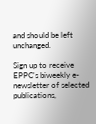and should be left unchanged.

Sign up to receive EPPC's biweekly e-newsletter of selected publications,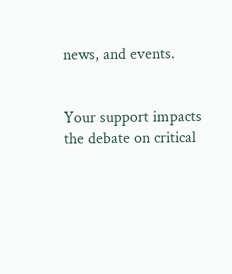news, and events.


Your support impacts the debate on critical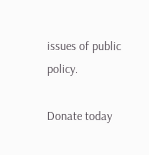issues of public policy.

Donate today